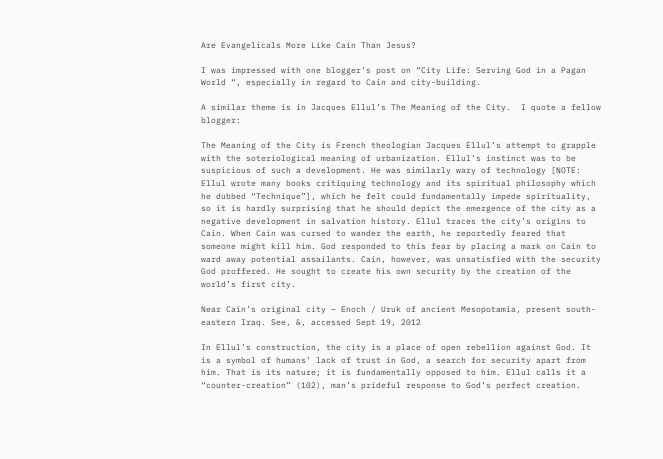Are Evangelicals More Like Cain Than Jesus?

I was impressed with one blogger’s post on “City Life: Serving God in a Pagan World “, especially in regard to Cain and city-building.

A similar theme is in Jacques Ellul’s The Meaning of the City.  I quote a fellow blogger:

The Meaning of the City is French theologian Jacques Ellul’s attempt to grapple with the soteriological meaning of urbanization. Ellul’s instinct was to be suspicious of such a development. He was similarly wary of technology [NOTE: Ellul wrote many books critiquing technology and its spiritual philosophy which he dubbed “Technique”], which he felt could fundamentally impede spirituality, so it is hardly surprising that he should depict the emergence of the city as a negative development in salvation history. Ellul traces the city’s origins to Cain. When Cain was cursed to wander the earth, he reportedly feared that someone might kill him. God responded to this fear by placing a mark on Cain to ward away potential assailants. Cain, however, was unsatisfied with the security God proffered. He sought to create his own security by the creation of the world’s first city.

Near Cain’s original city – Enoch / Uruk of ancient Mesopotamia, present south-eastern Iraq. See, &, accessed Sept 19, 2012

In Ellul’s construction, the city is a place of open rebellion against God. It is a symbol of humans’ lack of trust in God, a search for security apart from him. That is its nature; it is fundamentally opposed to him. Ellul calls it a “counter-creation” (102), man’s prideful response to God’s perfect creation.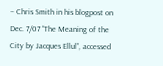– Chris Smith in his blogpost on Dec. 7/07 “The Meaning of the City by Jacques Ellul”, accessed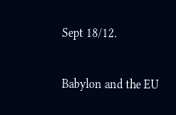Sept 18/12.

Babylon and the EU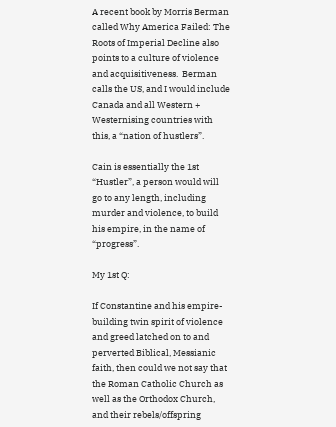A recent book by Morris Berman called Why America Failed: The Roots of Imperial Decline also points to a culture of violence and acquisitiveness.  Berman calls the US, and I would include Canada and all Western + Westernising countries with this, a “nation of hustlers”.

Cain is essentially the 1st “Hustler”, a person would will go to any length, including murder and violence, to build his empire, in the name of “progress”.

My 1st Q:

If Constantine and his empire-building twin spirit of violence and greed latched on to and perverted Biblical, Messianic faith, then could we not say that the Roman Catholic Church as well as the Orthodox Church, and their rebels/offspring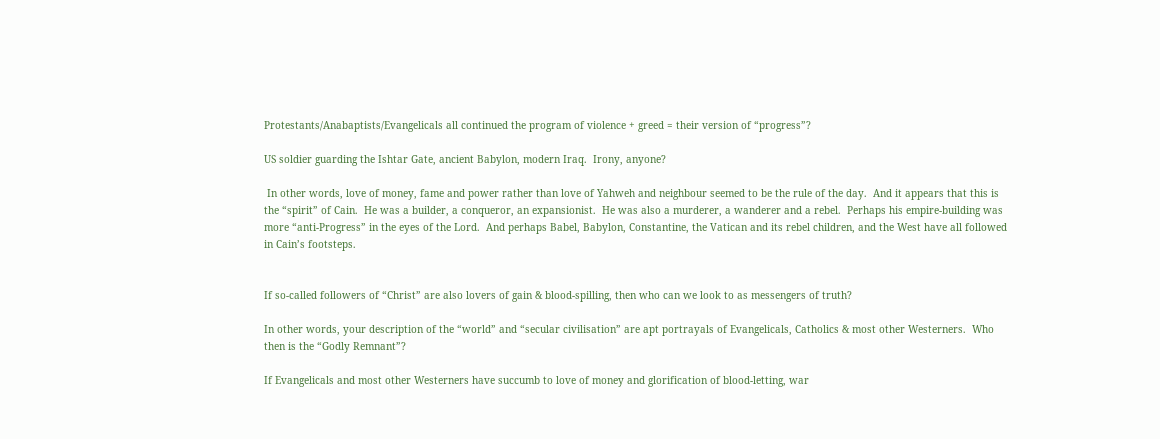Protestants/Anabaptists/Evangelicals all continued the program of violence + greed = their version of “progress”?

US soldier guarding the Ishtar Gate, ancient Babylon, modern Iraq.  Irony, anyone?

 In other words, love of money, fame and power rather than love of Yahweh and neighbour seemed to be the rule of the day.  And it appears that this is the “spirit” of Cain.  He was a builder, a conqueror, an expansionist.  He was also a murderer, a wanderer and a rebel.  Perhaps his empire-building was more “anti-Progress” in the eyes of the Lord.  And perhaps Babel, Babylon, Constantine, the Vatican and its rebel children, and the West have all followed in Cain’s footsteps.


If so-called followers of “Christ” are also lovers of gain & blood-spilling, then who can we look to as messengers of truth?

In other words, your description of the “world” and “secular civilisation” are apt portrayals of Evangelicals, Catholics & most other Westerners.  Who then is the “Godly Remnant”?

If Evangelicals and most other Westerners have succumb to love of money and glorification of blood-letting, war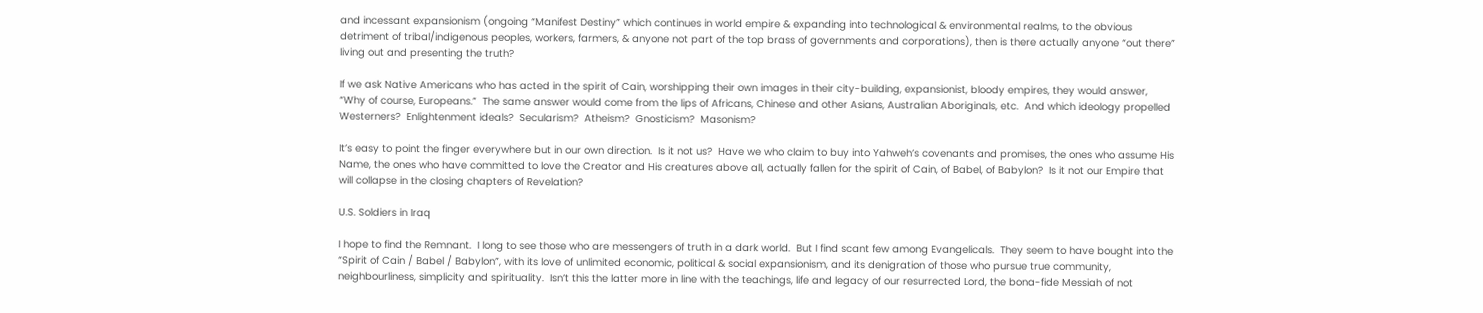and incessant expansionism (ongoing “Manifest Destiny” which continues in world empire & expanding into technological & environmental realms, to the obvious detriment of tribal/indigenous peoples, workers, farmers, & anyone not part of the top brass of governments and corporations), then is there actually anyone “out there” living out and presenting the truth?

If we ask Native Americans who has acted in the spirit of Cain, worshipping their own images in their city-building, expansionist, bloody empires, they would answer, “Why of course, Europeans.”  The same answer would come from the lips of Africans, Chinese and other Asians, Australian Aboriginals, etc.  And which ideology propelled Westerners?  Enlightenment ideals?  Secularism?  Atheism?  Gnosticism?  Masonism?

It’s easy to point the finger everywhere but in our own direction.  Is it not us?  Have we who claim to buy into Yahweh’s covenants and promises, the ones who assume His Name, the ones who have committed to love the Creator and His creatures above all, actually fallen for the spirit of Cain, of Babel, of Babylon?  Is it not our Empire that will collapse in the closing chapters of Revelation?

U.S. Soldiers in Iraq

I hope to find the Remnant.  I long to see those who are messengers of truth in a dark world.  But I find scant few among Evangelicals.  They seem to have bought into the “Spirit of Cain / Babel / Babylon”, with its love of unlimited economic, political & social expansionism, and its denigration of those who pursue true community, neighbourliness, simplicity and spirituality.  Isn’t this the latter more in line with the teachings, life and legacy of our resurrected Lord, the bona-fide Messiah of not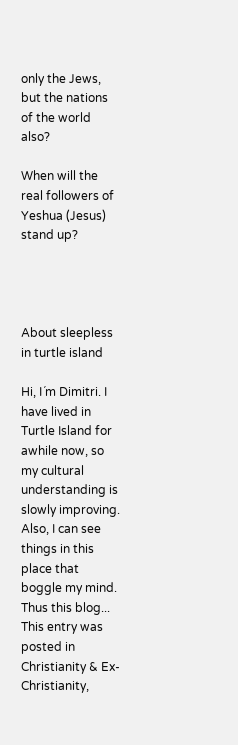only the Jews, but the nations of the world also?

When will the real followers of Yeshua (Jesus) stand up?




About sleepless in turtle island

Hi, I´m Dimitri. I have lived in Turtle Island for awhile now, so my cultural understanding is slowly improving. Also, I can see things in this place that boggle my mind. Thus this blog...
This entry was posted in Christianity & Ex-Christianity,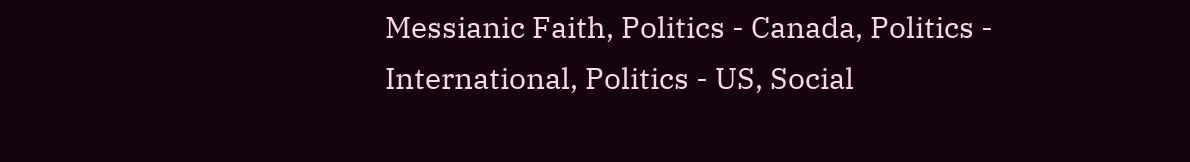Messianic Faith, Politics - Canada, Politics - International, Politics - US, Social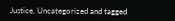Justice, Uncategorized and tagged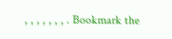, , , , , , , . Bookmark the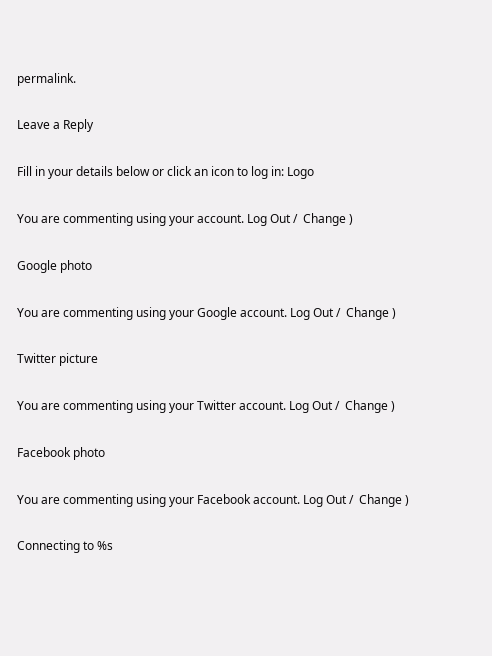permalink.

Leave a Reply

Fill in your details below or click an icon to log in: Logo

You are commenting using your account. Log Out /  Change )

Google photo

You are commenting using your Google account. Log Out /  Change )

Twitter picture

You are commenting using your Twitter account. Log Out /  Change )

Facebook photo

You are commenting using your Facebook account. Log Out /  Change )

Connecting to %s